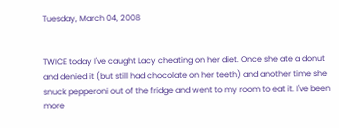Tuesday, March 04, 2008


TWICE today I've caught Lacy cheating on her diet. Once she ate a donut and denied it (but still had chocolate on her teeth) and another time she snuck pepperoni out of the fridge and went to my room to eat it. I've been more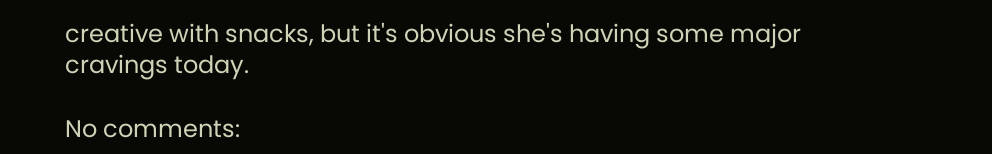creative with snacks, but it's obvious she's having some major cravings today.

No comments: